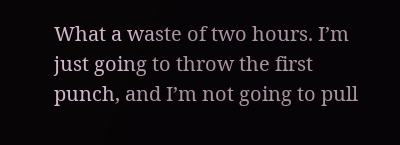What a waste of two hours. I’m just going to throw the first punch, and I’m not going to pull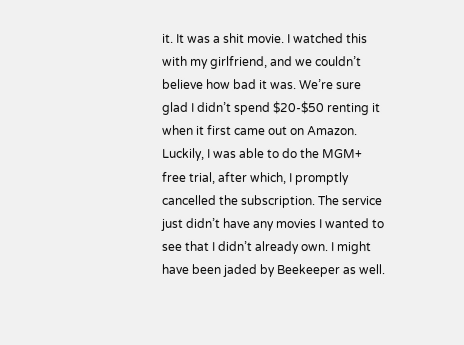it. It was a shit movie. I watched this with my girlfriend, and we couldn’t believe how bad it was. We’re sure glad I didn’t spend $20-$50 renting it when it first came out on Amazon. Luckily, I was able to do the MGM+ free trial, after which, I promptly cancelled the subscription. The service just didn’t have any movies I wanted to see that I didn’t already own. I might have been jaded by Beekeeper as well.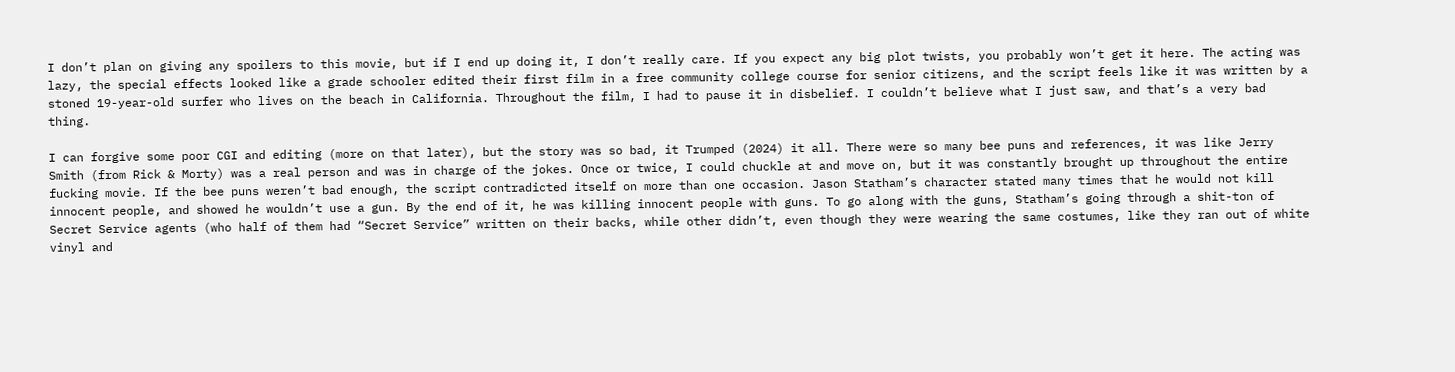I don’t plan on giving any spoilers to this movie, but if I end up doing it, I don’t really care. If you expect any big plot twists, you probably won’t get it here. The acting was lazy, the special effects looked like a grade schooler edited their first film in a free community college course for senior citizens, and the script feels like it was written by a stoned 19-year-old surfer who lives on the beach in California. Throughout the film, I had to pause it in disbelief. I couldn’t believe what I just saw, and that’s a very bad thing.

I can forgive some poor CGI and editing (more on that later), but the story was so bad, it Trumped (2024) it all. There were so many bee puns and references, it was like Jerry Smith (from Rick & Morty) was a real person and was in charge of the jokes. Once or twice, I could chuckle at and move on, but it was constantly brought up throughout the entire fucking movie. If the bee puns weren’t bad enough, the script contradicted itself on more than one occasion. Jason Statham’s character stated many times that he would not kill innocent people, and showed he wouldn’t use a gun. By the end of it, he was killing innocent people with guns. To go along with the guns, Statham’s going through a shit-ton of Secret Service agents (who half of them had “Secret Service” written on their backs, while other didn’t, even though they were wearing the same costumes, like they ran out of white vinyl and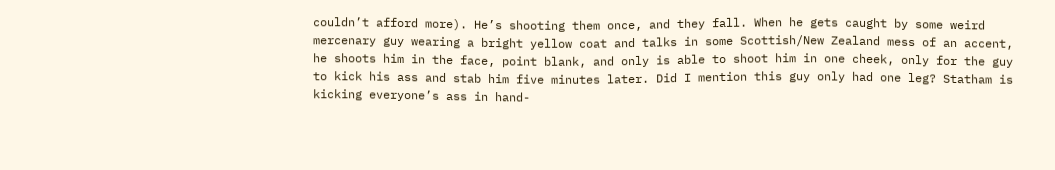couldn’t afford more). He’s shooting them once, and they fall. When he gets caught by some weird mercenary guy wearing a bright yellow coat and talks in some Scottish/New Zealand mess of an accent, he shoots him in the face, point blank, and only is able to shoot him in one cheek, only for the guy to kick his ass and stab him five minutes later. Did I mention this guy only had one leg? Statham is kicking everyone’s ass in hand-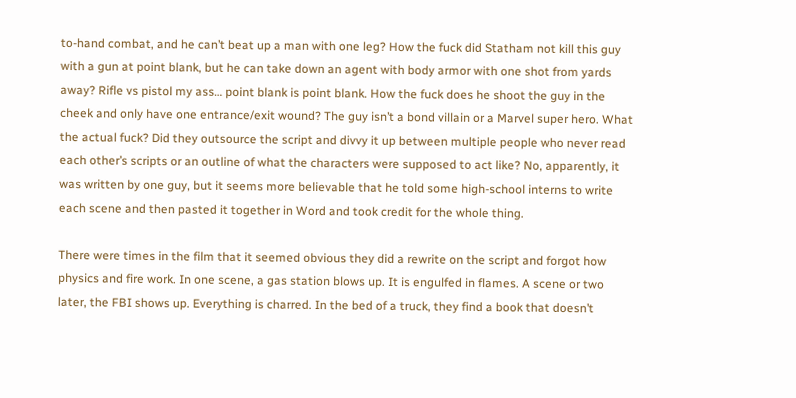to-hand combat, and he can’t beat up a man with one leg? How the fuck did Statham not kill this guy with a gun at point blank, but he can take down an agent with body armor with one shot from yards away? Rifle vs pistol my ass… point blank is point blank. How the fuck does he shoot the guy in the cheek and only have one entrance/exit wound? The guy isn’t a bond villain or a Marvel super hero. What the actual fuck? Did they outsource the script and divvy it up between multiple people who never read each other’s scripts or an outline of what the characters were supposed to act like? No, apparently, it was written by one guy, but it seems more believable that he told some high-school interns to write each scene and then pasted it together in Word and took credit for the whole thing.

There were times in the film that it seemed obvious they did a rewrite on the script and forgot how physics and fire work. In one scene, a gas station blows up. It is engulfed in flames. A scene or two later, the FBI shows up. Everything is charred. In the bed of a truck, they find a book that doesn’t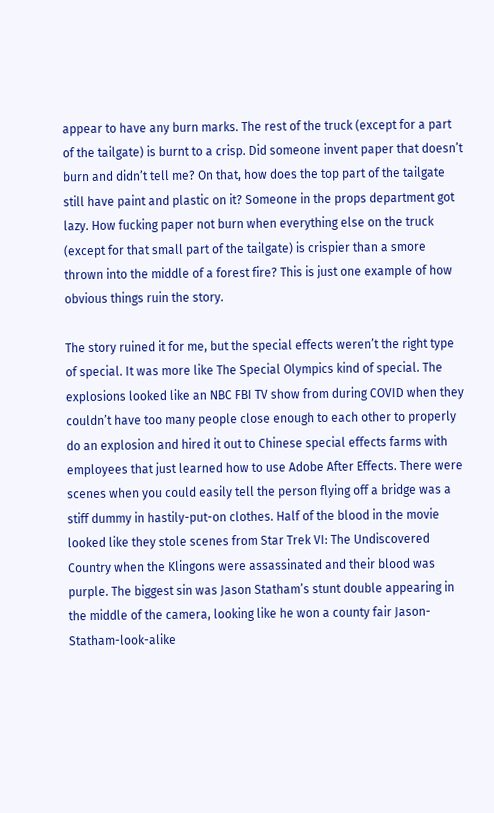appear to have any burn marks. The rest of the truck (except for a part of the tailgate) is burnt to a crisp. Did someone invent paper that doesn’t burn and didn’t tell me? On that, how does the top part of the tailgate still have paint and plastic on it? Someone in the props department got lazy. How fucking paper not burn when everything else on the truck (except for that small part of the tailgate) is crispier than a smore thrown into the middle of a forest fire? This is just one example of how obvious things ruin the story.

The story ruined it for me, but the special effects weren’t the right type of special. It was more like The Special Olympics kind of special. The explosions looked like an NBC FBI TV show from during COVID when they couldn’t have too many people close enough to each other to properly do an explosion and hired it out to Chinese special effects farms with employees that just learned how to use Adobe After Effects. There were scenes when you could easily tell the person flying off a bridge was a stiff dummy in hastily-put-on clothes. Half of the blood in the movie looked like they stole scenes from Star Trek VI: The Undiscovered Country when the Klingons were assassinated and their blood was purple. The biggest sin was Jason Statham’s stunt double appearing in the middle of the camera, looking like he won a county fair Jason-Statham-look-alike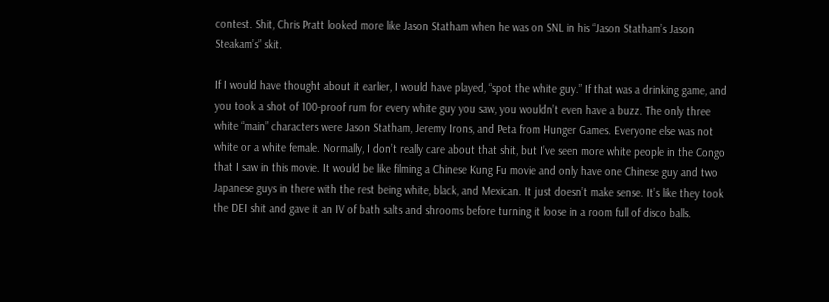contest. Shit, Chris Pratt looked more like Jason Statham when he was on SNL in his “Jason Statham’s Jason Steakam’s” skit.

If I would have thought about it earlier, I would have played, “spot the white guy.” If that was a drinking game, and you took a shot of 100-proof rum for every white guy you saw, you wouldn’t even have a buzz. The only three white “main” characters were Jason Statham, Jeremy Irons, and Peta from Hunger Games. Everyone else was not white or a white female. Normally, I don’t really care about that shit, but I’ve seen more white people in the Congo that I saw in this movie. It would be like filming a Chinese Kung Fu movie and only have one Chinese guy and two Japanese guys in there with the rest being white, black, and Mexican. It just doesn’t make sense. It’s like they took the DEI shit and gave it an IV of bath salts and shrooms before turning it loose in a room full of disco balls.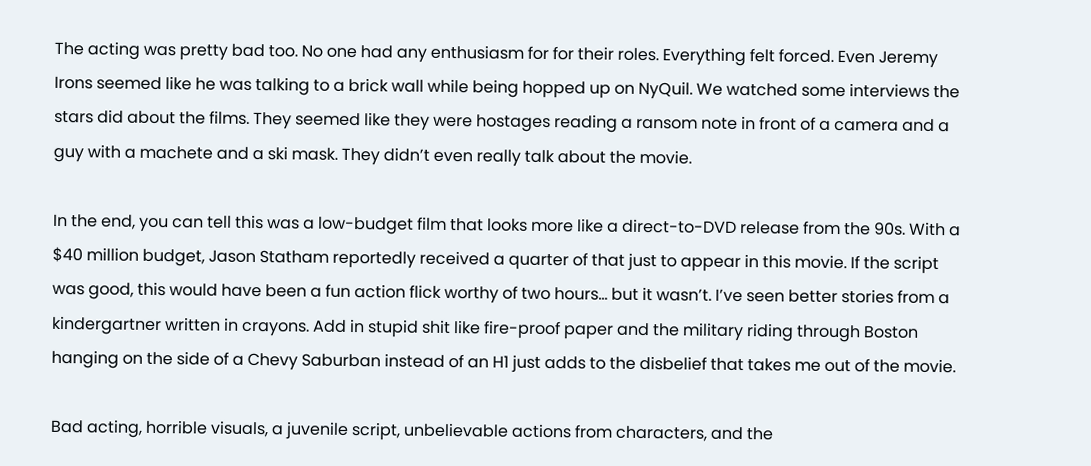The acting was pretty bad too. No one had any enthusiasm for for their roles. Everything felt forced. Even Jeremy Irons seemed like he was talking to a brick wall while being hopped up on NyQuil. We watched some interviews the stars did about the films. They seemed like they were hostages reading a ransom note in front of a camera and a guy with a machete and a ski mask. They didn’t even really talk about the movie.

In the end, you can tell this was a low-budget film that looks more like a direct-to-DVD release from the 90s. With a $40 million budget, Jason Statham reportedly received a quarter of that just to appear in this movie. If the script was good, this would have been a fun action flick worthy of two hours… but it wasn’t. I’ve seen better stories from a kindergartner written in crayons. Add in stupid shit like fire-proof paper and the military riding through Boston hanging on the side of a Chevy Saburban instead of an H1 just adds to the disbelief that takes me out of the movie.

Bad acting, horrible visuals, a juvenile script, unbelievable actions from characters, and the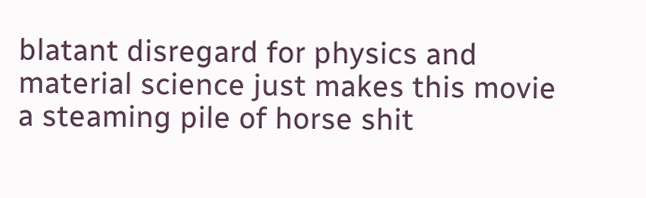blatant disregard for physics and material science just makes this movie a steaming pile of horse shit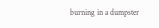burning in a dumpster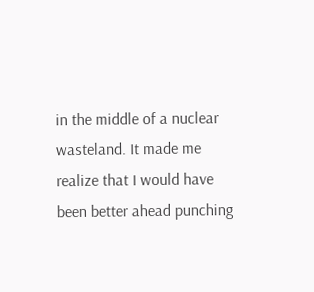in the middle of a nuclear wasteland. It made me realize that I would have been better ahead punching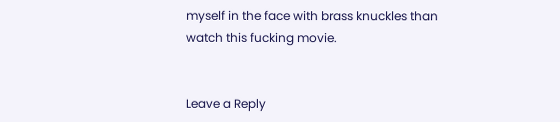myself in the face with brass knuckles than watch this fucking movie.


Leave a Reply